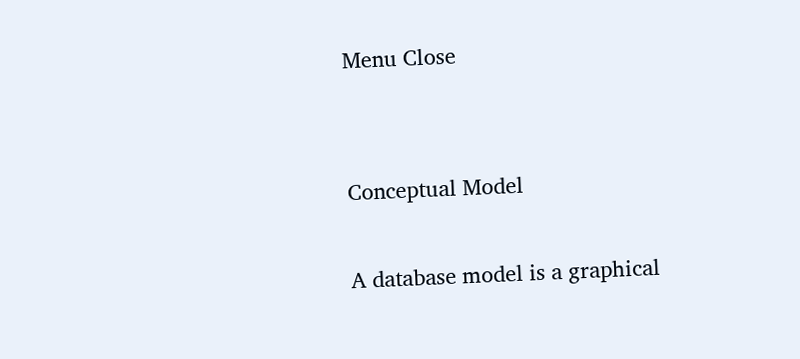Menu Close


Conceptual Model

A database model is a graphical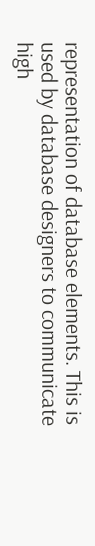representation of database elements. This is used by database designers to communicate high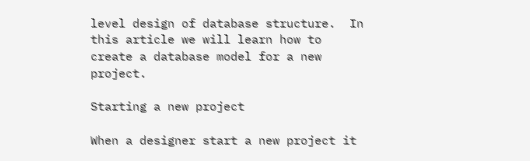level design of database structure.  In this article we will learn how to create a database model for a new project.

Starting a new project

When a designer start a new project it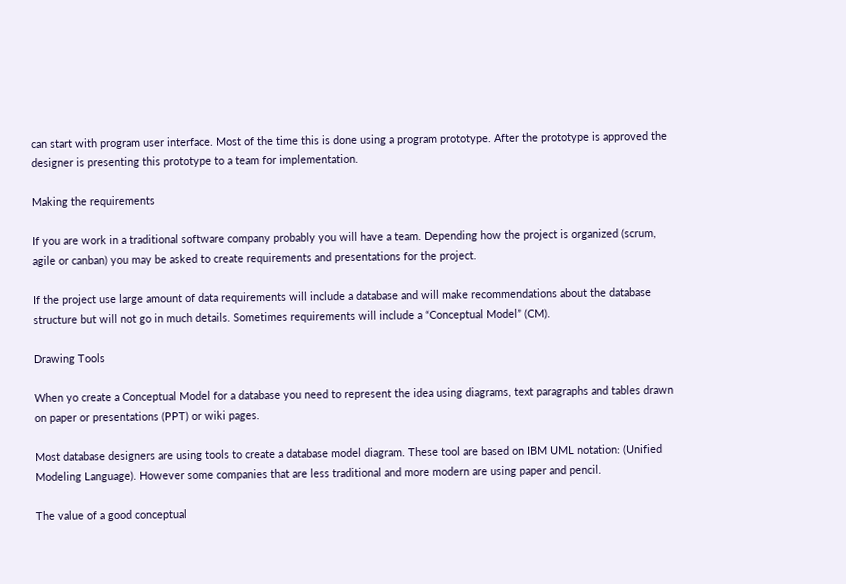can start with program user interface. Most of the time this is done using a program prototype. After the prototype is approved the designer is presenting this prototype to a team for implementation.

Making the requirements

If you are work in a traditional software company probably you will have a team. Depending how the project is organized (scrum, agile or canban) you may be asked to create requirements and presentations for the project.

If the project use large amount of data requirements will include a database and will make recommendations about the database structure but will not go in much details. Sometimes requirements will include a “Conceptual Model” (CM).

Drawing Tools

When yo create a Conceptual Model for a database you need to represent the idea using diagrams, text paragraphs and tables drawn on paper or presentations (PPT) or wiki pages.

Most database designers are using tools to create a database model diagram. These tool are based on IBM UML notation: (Unified Modeling Language). However some companies that are less traditional and more modern are using paper and pencil.

The value of a good conceptual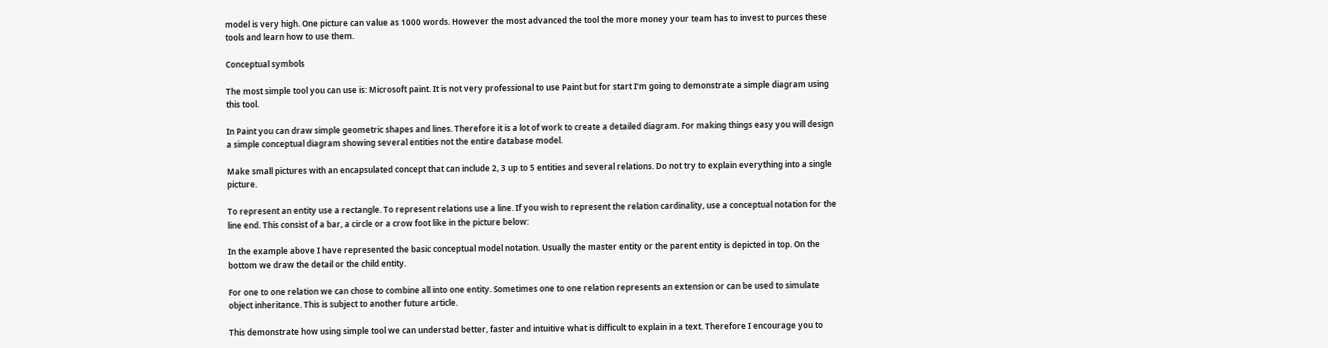model is very high. One picture can value as 1000 words. However the most advanced the tool the more money your team has to invest to purces these tools and learn how to use them.

Conceptual symbols

The most simple tool you can use is: Microsoft paint. It is not very professional to use Paint but for start I’m going to demonstrate a simple diagram using this tool.

In Paint you can draw simple geometric shapes and lines. Therefore it is a lot of work to create a detailed diagram. For making things easy you will design a simple conceptual diagram showing several entities not the entire database model.

Make small pictures with an encapsulated concept that can include 2, 3 up to 5 entities and several relations. Do not try to explain everything into a single picture.

To represent an entity use a rectangle. To represent relations use a line. If you wish to represent the relation cardinality, use a conceptual notation for the line end. This consist of a bar, a circle or a crow foot like in the picture below:

In the example above I have represented the basic conceptual model notation. Usually the master entity or the parent entity is depicted in top. On the bottom we draw the detail or the child entity.

For one to one relation we can chose to combine all into one entity. Sometimes one to one relation represents an extension or can be used to simulate object inheritance. This is subject to another future article.

This demonstrate how using simple tool we can understad better, faster and intuitive what is difficult to explain in a text. Therefore I encourage you to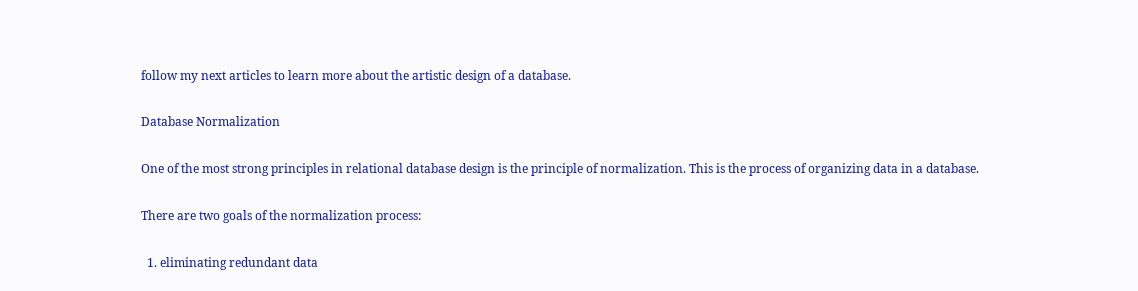follow my next articles to learn more about the artistic design of a database.

Database Normalization

One of the most strong principles in relational database design is the principle of normalization. This is the process of organizing data in a database.

There are two goals of the normalization process:

  1. eliminating redundant data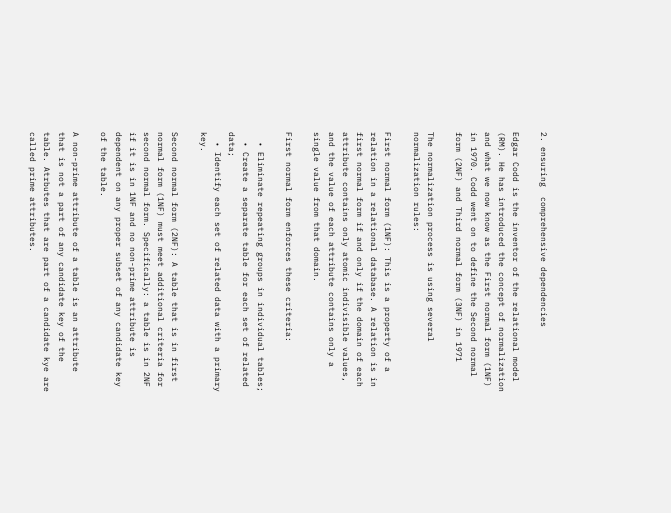2. ensuring  comprehensive dependencies

Edgar Codd is the inventor of the relational model (RM). He has introduced the concept of normalization and what we now know as the First normal form (1NF) in 1970. Codd went on to define the Second normal form (2NF) and Third normal form (3NF) in 1971

The normalization process is using several normalization rules:

First normal form (1NF): This is a property of a relation in a relational database. A relation is in first normal form if and only if the domain of each attribute contains only atomic indivisible values, and the value of each attribute contains only a single value from that domain.

First normal form enforces these criteria:

  • Eliminate repeating groups in individual tables;
  • Create a separate table for each set of related data;
  • Identify each set of related data with a primary key.

Second normal form (2NF): A table that is in first normal form (1NF) must meet additional criteria for second normal form. Specifically: a table is in 2NF if it is in 1NF and no non-prime attribute is dependent on any proper subset of any candidate key of the table.

A non-prime attribute of a table is an attribute that is not a part of any candidate key of the table. Atrbutes that are part of a candidate kye are called prime attributes.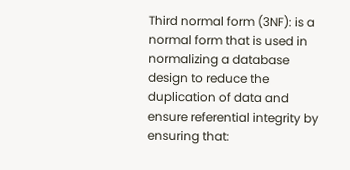Third normal form (3NF): is a normal form that is used in normalizing a database design to reduce the duplication of data and ensure referential integrity by ensuring that: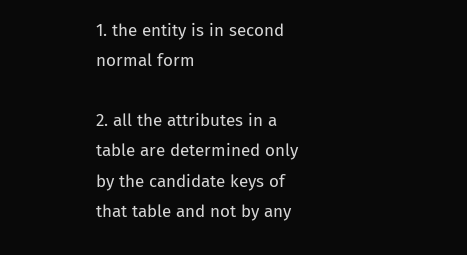1. the entity is in second normal form

2. all the attributes in a table are determined only by the candidate keys of that table and not by any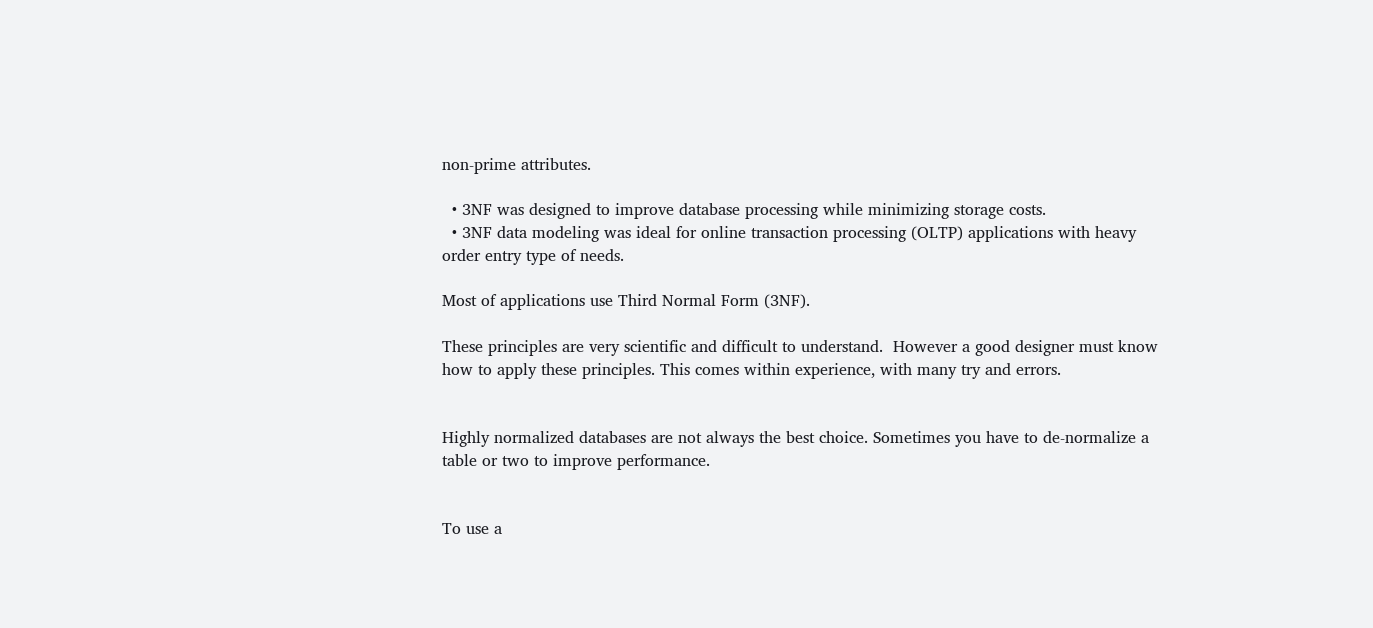non-prime attributes.

  • 3NF was designed to improve database processing while minimizing storage costs.
  • 3NF data modeling was ideal for online transaction processing (OLTP) applications with heavy order entry type of needs.

Most of applications use Third Normal Form (3NF).

These principles are very scientific and difficult to understand.  However a good designer must know how to apply these principles. This comes within experience, with many try and errors.


Highly normalized databases are not always the best choice. Sometimes you have to de-normalize a table or two to improve performance.


To use a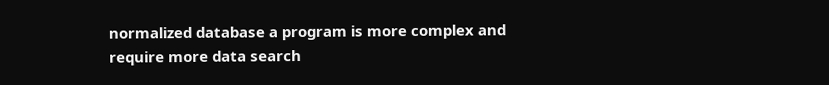normalized database a program is more complex and require more data search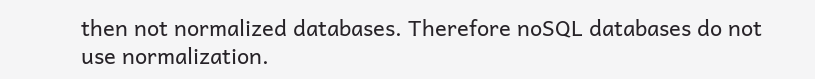then not normalized databases. Therefore noSQL databases do not use normalization.